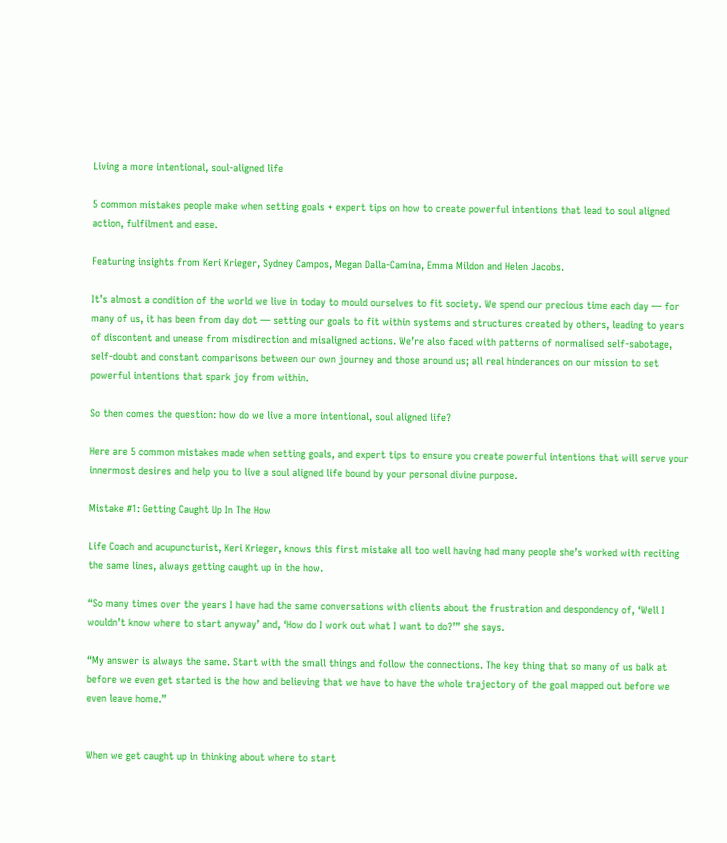Living a more intentional, soul-aligned life

5 common mistakes people make when setting goals + expert tips on how to create powerful intentions that lead to soul aligned action, fulfilment and ease.

Featuring insights from Keri Krieger, Sydney Campos, Megan Dalla-Camina, Emma Mildon and Helen Jacobs.

It’s almost a condition of the world we live in today to mould ourselves to fit society. We spend our precious time each day — for many of us, it has been from day dot — setting our goals to fit within systems and structures created by others, leading to years of discontent and unease from misdirection and misaligned actions. We’re also faced with patterns of normalised self-sabotage, self-doubt and constant comparisons between our own journey and those around us; all real hinderances on our mission to set powerful intentions that spark joy from within.

So then comes the question: how do we live a more intentional, soul aligned life?

Here are 5 common mistakes made when setting goals, and expert tips to ensure you create powerful intentions that will serve your innermost desires and help you to live a soul aligned life bound by your personal divine purpose.

Mistake #1: Getting Caught Up In The How

Life Coach and acupuncturist, Keri Krieger, knows this first mistake all too well having had many people she’s worked with reciting the same lines, always getting caught up in the how.

“So many times over the years I have had the same conversations with clients about the frustration and despondency of, ‘Well I wouldn’t know where to start anyway’ and, ‘How do I work out what I want to do?’” she says.

“My answer is always the same. Start with the small things and follow the connections. The key thing that so many of us balk at before we even get started is the how and believing that we have to have the whole trajectory of the goal mapped out before we even leave home.”


When we get caught up in thinking about where to start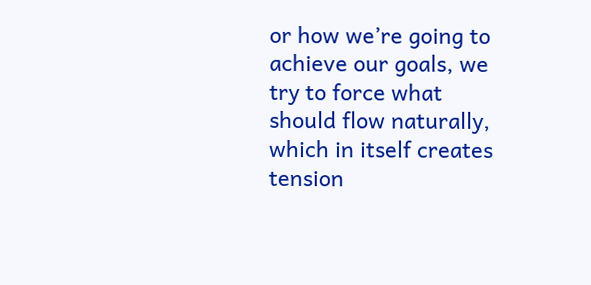or how we’re going to achieve our goals, we try to force what should flow naturally, which in itself creates tension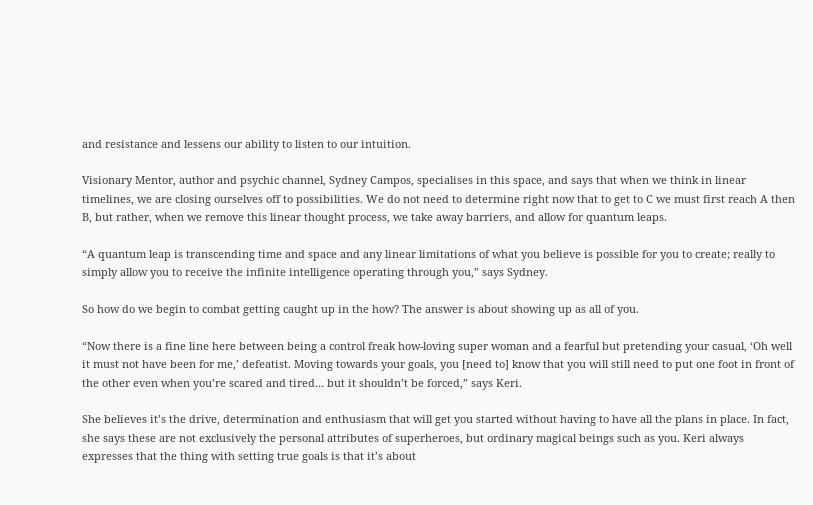and resistance and lessens our ability to listen to our intuition.

Visionary Mentor, author and psychic channel, Sydney Campos, specialises in this space, and says that when we think in linear timelines, we are closing ourselves off to possibilities. We do not need to determine right now that to get to C we must first reach A then B, but rather, when we remove this linear thought process, we take away barriers, and allow for quantum leaps.

“A quantum leap is transcending time and space and any linear limitations of what you believe is possible for you to create; really to simply allow you to receive the infinite intelligence operating through you,” says Sydney.

So how do we begin to combat getting caught up in the how? The answer is about showing up as all of you.

“Now there is a fine line here between being a control freak how-loving super woman and a fearful but pretending your casual, ‘Oh well it must not have been for me,’ defeatist. Moving towards your goals, you [need to] know that you will still need to put one foot in front of the other even when you’re scared and tired… but it shouldn’t be forced,” says Keri.

She believes it’s the drive, determination and enthusiasm that will get you started without having to have all the plans in place. In fact, she says these are not exclusively the personal attributes of superheroes, but ordinary magical beings such as you. Keri always expresses that the thing with setting true goals is that it’s about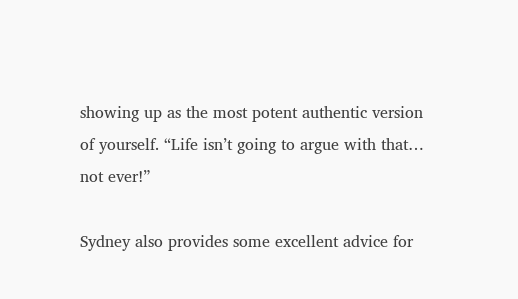showing up as the most potent authentic version of yourself. “Life isn’t going to argue with that… not ever!”

Sydney also provides some excellent advice for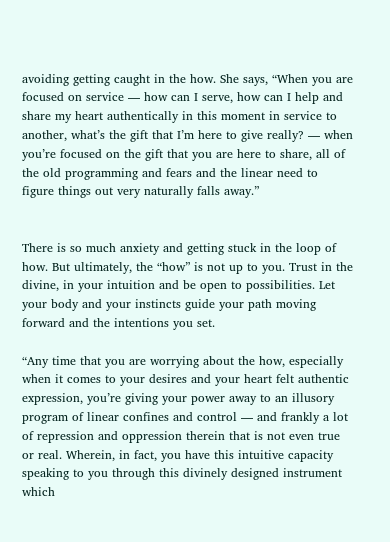avoiding getting caught in the how. She says, “When you are focused on service — how can I serve, how can I help and share my heart authentically in this moment in service to another, what’s the gift that I’m here to give really? — when you’re focused on the gift that you are here to share, all of the old programming and fears and the linear need to figure things out very naturally falls away.”


There is so much anxiety and getting stuck in the loop of how. But ultimately, the “how” is not up to you. Trust in the divine, in your intuition and be open to possibilities. Let your body and your instincts guide your path moving forward and the intentions you set.

“Any time that you are worrying about the how, especially when it comes to your desires and your heart felt authentic expression, you’re giving your power away to an illusory program of linear confines and control — and frankly a lot of repression and oppression therein that is not even true or real. Wherein, in fact, you have this intuitive capacity speaking to you through this divinely designed instrument which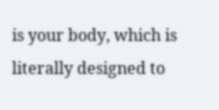is your body, which is literally designed to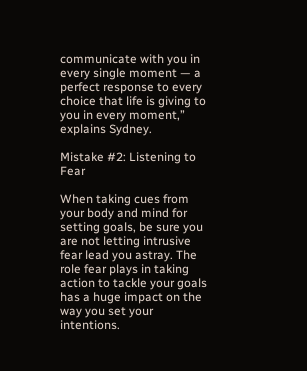communicate with you in every single moment — a perfect response to every choice that life is giving to you in every moment,” explains Sydney.

Mistake #2: Listening to Fear

When taking cues from your body and mind for setting goals, be sure you are not letting intrusive fear lead you astray. The role fear plays in taking action to tackle your goals has a huge impact on the way you set your intentions.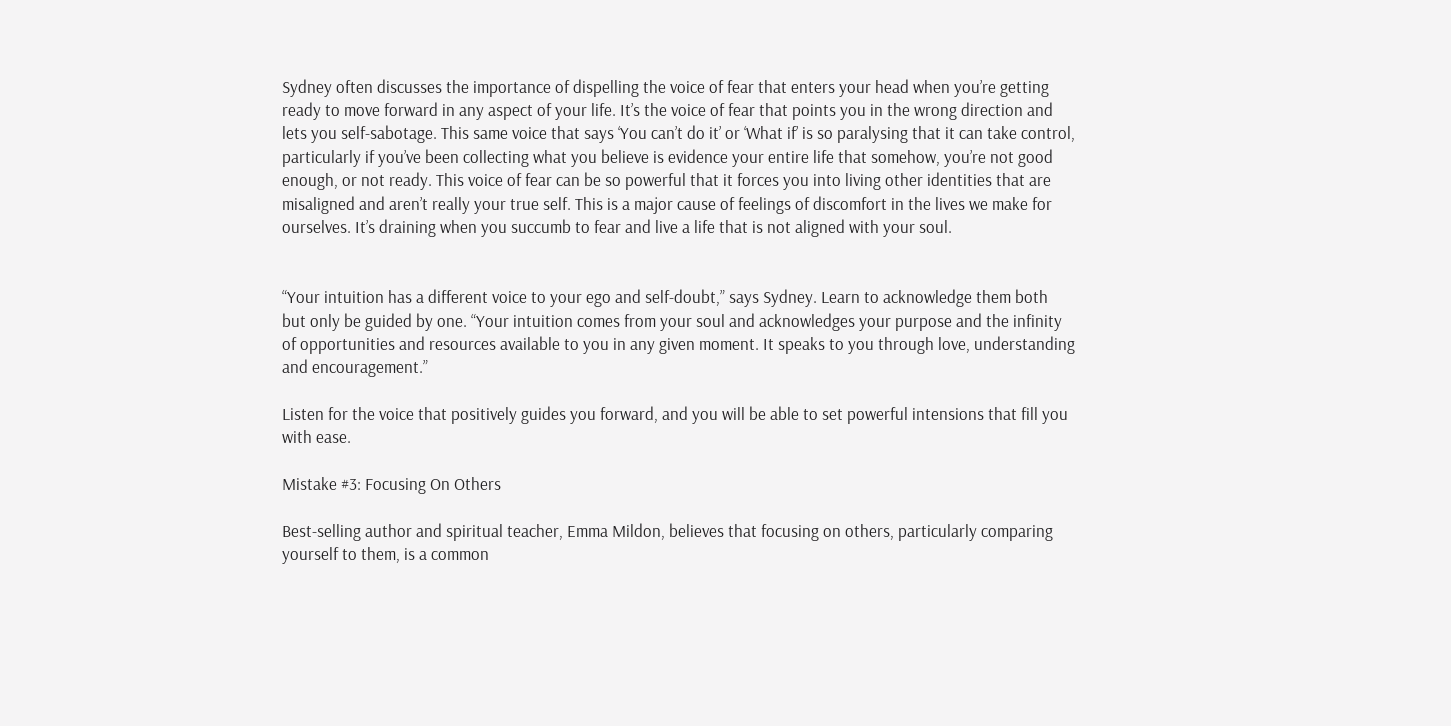Sydney often discusses the importance of dispelling the voice of fear that enters your head when you’re getting ready to move forward in any aspect of your life. It’s the voice of fear that points you in the wrong direction and lets you self-sabotage. This same voice that says ‘You can’t do it’ or ‘What if’ is so paralysing that it can take control, particularly if you’ve been collecting what you believe is evidence your entire life that somehow, you’re not good enough, or not ready. This voice of fear can be so powerful that it forces you into living other identities that are misaligned and aren’t really your true self. This is a major cause of feelings of discomfort in the lives we make for ourselves. It’s draining when you succumb to fear and live a life that is not aligned with your soul.


“Your intuition has a different voice to your ego and self-doubt,” says Sydney. Learn to acknowledge them both but only be guided by one. “Your intuition comes from your soul and acknowledges your purpose and the infinity of opportunities and resources available to you in any given moment. It speaks to you through love, understanding and encouragement.”

Listen for the voice that positively guides you forward, and you will be able to set powerful intensions that fill you with ease.

Mistake #3: Focusing On Others

Best-selling author and spiritual teacher, Emma Mildon, believes that focusing on others, particularly comparing yourself to them, is a common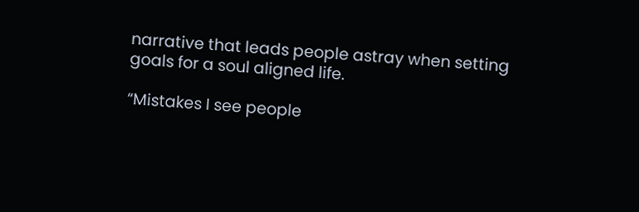narrative that leads people astray when setting goals for a soul aligned life.

“Mistakes I see people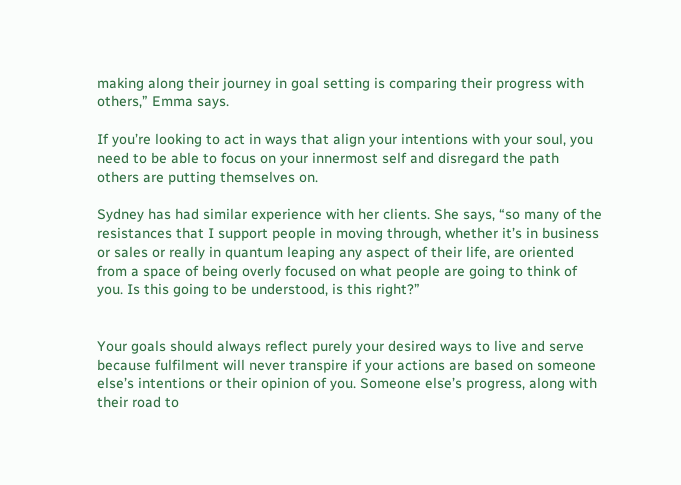making along their journey in goal setting is comparing their progress with others,” Emma says.

If you’re looking to act in ways that align your intentions with your soul, you need to be able to focus on your innermost self and disregard the path others are putting themselves on.

Sydney has had similar experience with her clients. She says, “so many of the resistances that I support people in moving through, whether it’s in business or sales or really in quantum leaping any aspect of their life, are oriented from a space of being overly focused on what people are going to think of you. Is this going to be understood, is this right?”


Your goals should always reflect purely your desired ways to live and serve because fulfilment will never transpire if your actions are based on someone else’s intentions or their opinion of you. Someone else’s progress, along with their road to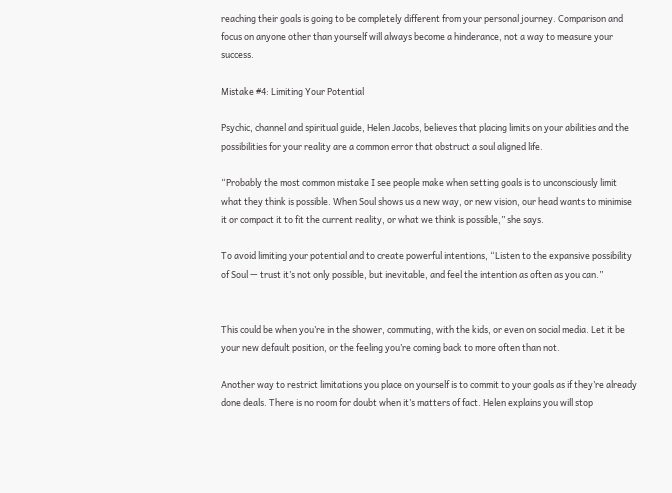reaching their goals is going to be completely different from your personal journey. Comparison and focus on anyone other than yourself will always become a hinderance, not a way to measure your success.

Mistake #4: Limiting Your Potential

Psychic, channel and spiritual guide, Helen Jacobs, believes that placing limits on your abilities and the possibilities for your reality are a common error that obstruct a soul aligned life.

“Probably the most common mistake I see people make when setting goals is to unconsciously limit what they think is possible. When Soul shows us a new way, or new vision, our head wants to minimise it or compact it to fit the current reality, or what we think is possible,” she says.

To avoid limiting your potential and to create powerful intentions, “Listen to the expansive possibility of Soul — trust it’s not only possible, but inevitable, and feel the intention as often as you can.”


This could be when you’re in the shower, commuting, with the kids, or even on social media. Let it be your new default position, or the feeling you’re coming back to more often than not.

Another way to restrict limitations you place on yourself is to commit to your goals as if they’re already done deals. There is no room for doubt when it’s matters of fact. Helen explains you will stop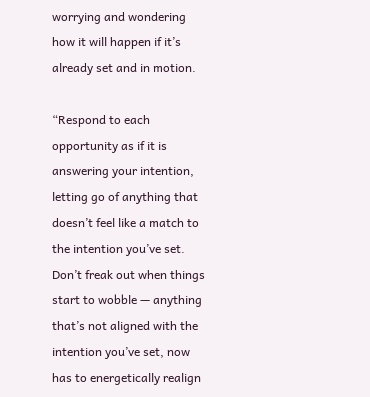worrying and wondering how it will happen if it’s already set and in motion.

“Respond to each opportunity as if it is answering your intention, letting go of anything that doesn’t feel like a match to the intention you’ve set. Don’t freak out when things start to wobble — anything that’s not aligned with the intention you’ve set, now has to energetically realign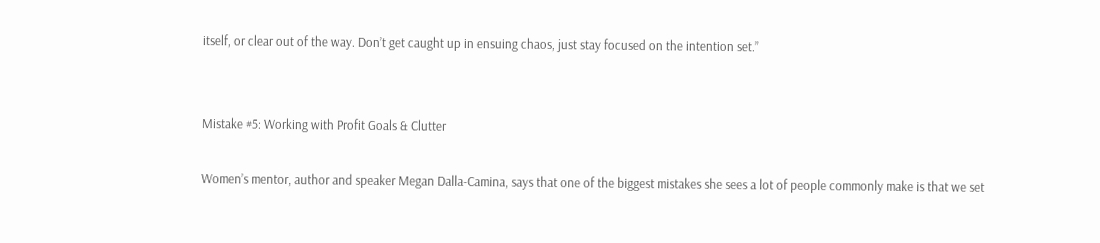itself, or clear out of the way. Don’t get caught up in ensuing chaos, just stay focused on the intention set.”


Mistake #5: Working with Profit Goals & Clutter

Women’s mentor, author and speaker Megan Dalla-Camina, says that one of the biggest mistakes she sees a lot of people commonly make is that we set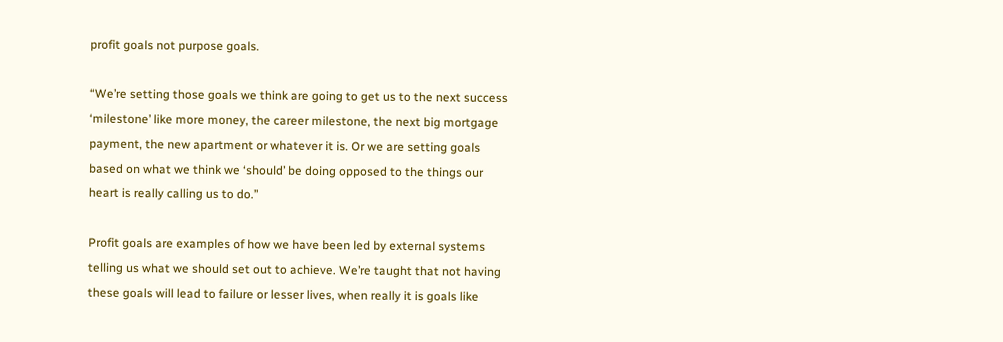profit goals not purpose goals.

“We’re setting those goals we think are going to get us to the next success ‘milestone’ like more money, the career milestone, the next big mortgage payment, the new apartment or whatever it is. Or we are setting goals based on what we think we ‘should’ be doing opposed to the things our heart is really calling us to do.”

Profit goals are examples of how we have been led by external systems telling us what we should set out to achieve. We’re taught that not having these goals will lead to failure or lesser lives, when really it is goals like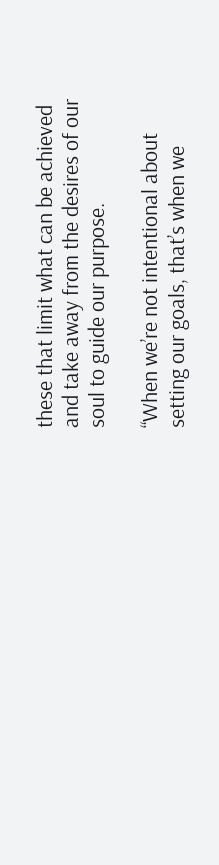these that limit what can be achieved and take away from the desires of our soul to guide our purpose.

“When we’re not intentional about setting our goals, that’s when we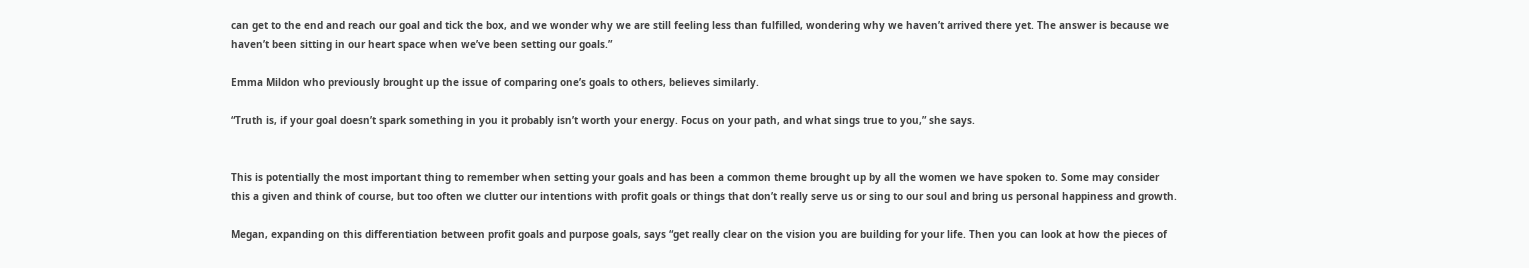can get to the end and reach our goal and tick the box, and we wonder why we are still feeling less than fulfilled, wondering why we haven’t arrived there yet. The answer is because we haven’t been sitting in our heart space when we’ve been setting our goals.”

Emma Mildon who previously brought up the issue of comparing one’s goals to others, believes similarly.

“Truth is, if your goal doesn’t spark something in you it probably isn’t worth your energy. Focus on your path, and what sings true to you,” she says.


This is potentially the most important thing to remember when setting your goals and has been a common theme brought up by all the women we have spoken to. Some may consider this a given and think of course, but too often we clutter our intentions with profit goals or things that don’t really serve us or sing to our soul and bring us personal happiness and growth.

Megan, expanding on this differentiation between profit goals and purpose goals, says “get really clear on the vision you are building for your life. Then you can look at how the pieces of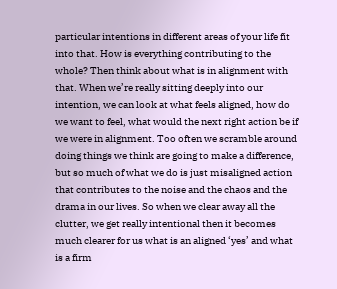particular intentions in different areas of your life fit into that. How is everything contributing to the whole? Then think about what is in alignment with that. When we’re really sitting deeply into our intention, we can look at what feels aligned, how do we want to feel, what would the next right action be if we were in alignment. Too often we scramble around doing things we think are going to make a difference, but so much of what we do is just misaligned action that contributes to the noise and the chaos and the drama in our lives. So when we clear away all the clutter, we get really intentional then it becomes much clearer for us what is an aligned ‘yes’ and what is a firm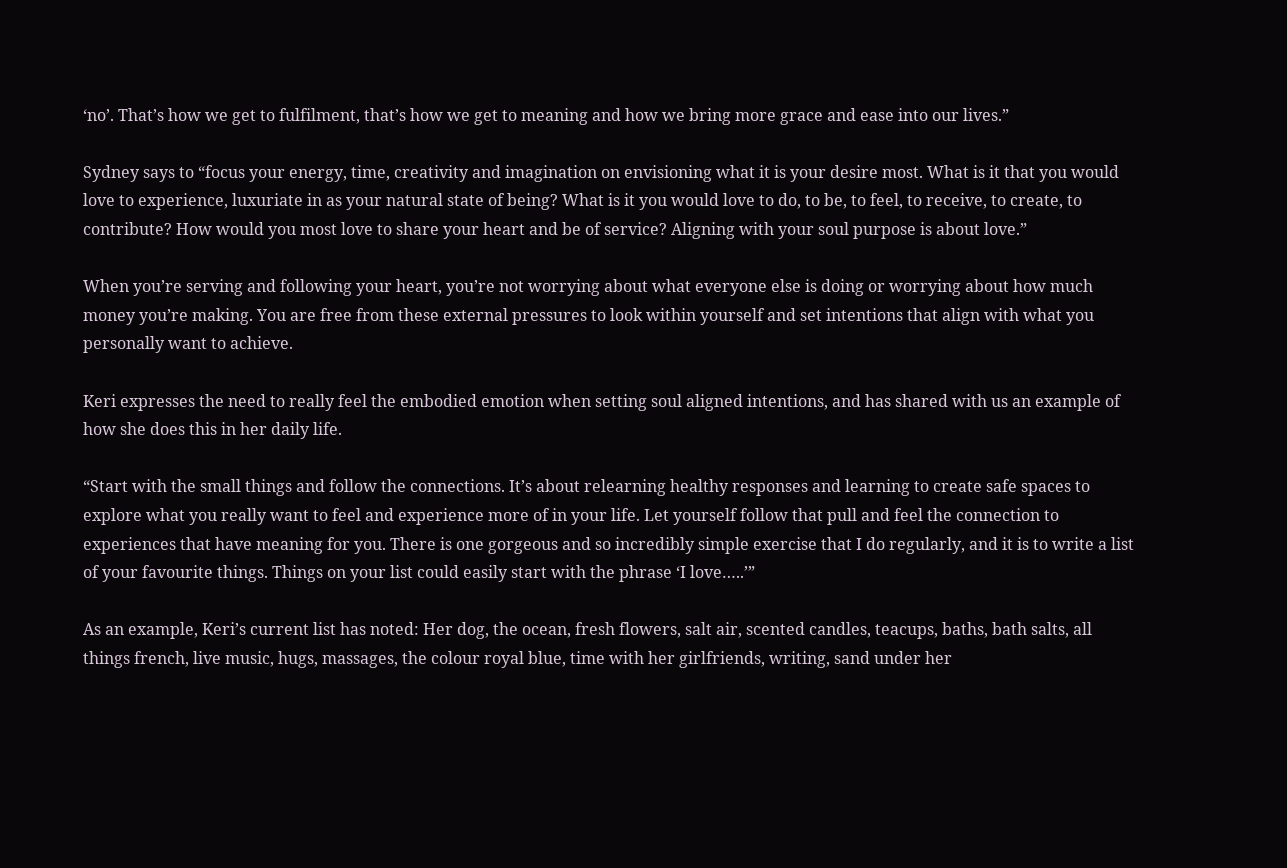‘no’. That’s how we get to fulfilment, that’s how we get to meaning and how we bring more grace and ease into our lives.”

Sydney says to “focus your energy, time, creativity and imagination on envisioning what it is your desire most. What is it that you would love to experience, luxuriate in as your natural state of being? What is it you would love to do, to be, to feel, to receive, to create, to contribute? How would you most love to share your heart and be of service? Aligning with your soul purpose is about love.”

When you’re serving and following your heart, you’re not worrying about what everyone else is doing or worrying about how much money you’re making. You are free from these external pressures to look within yourself and set intentions that align with what you personally want to achieve.

Keri expresses the need to really feel the embodied emotion when setting soul aligned intentions, and has shared with us an example of how she does this in her daily life.

“Start with the small things and follow the connections. It’s about relearning healthy responses and learning to create safe spaces to explore what you really want to feel and experience more of in your life. Let yourself follow that pull and feel the connection to experiences that have meaning for you. There is one gorgeous and so incredibly simple exercise that I do regularly, and it is to write a list of your favourite things. Things on your list could easily start with the phrase ‘I love…..’”

As an example, Keri’s current list has noted: Her dog, the ocean, fresh flowers, salt air, scented candles, teacups, baths, bath salts, all things french, live music, hugs, massages, the colour royal blue, time with her girlfriends, writing, sand under her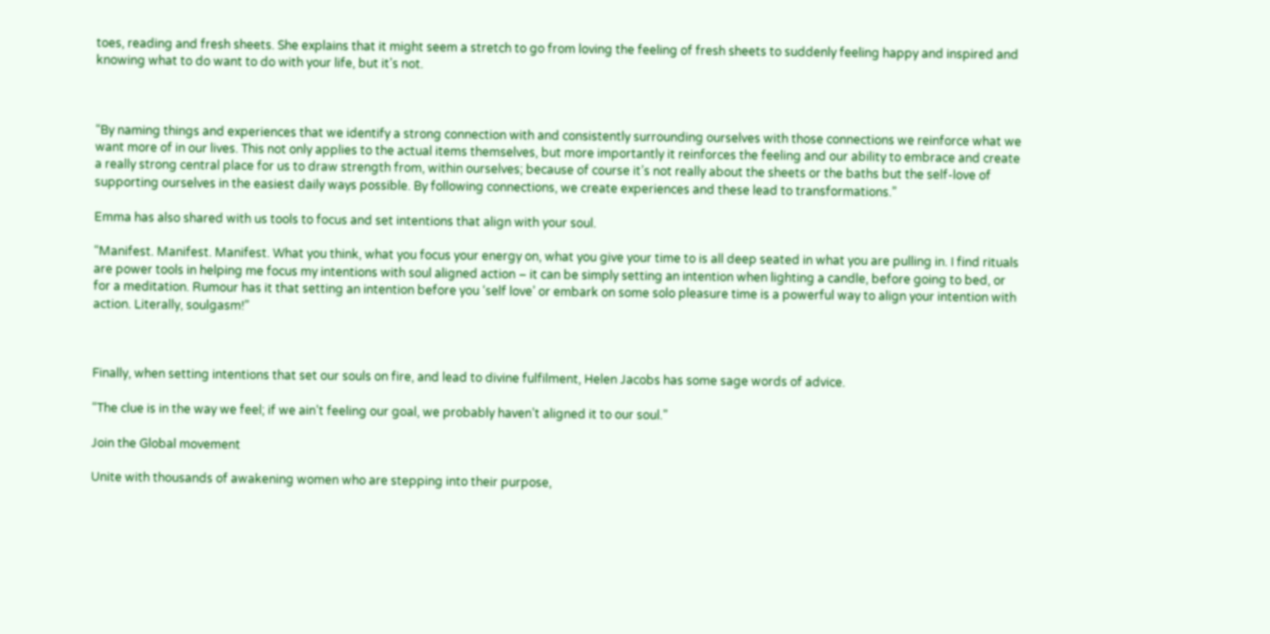toes, reading and fresh sheets. She explains that it might seem a stretch to go from loving the feeling of fresh sheets to suddenly feeling happy and inspired and knowing what to do want to do with your life, but it’s not.



“By naming things and experiences that we identify a strong connection with and consistently surrounding ourselves with those connections we reinforce what we want more of in our lives. This not only applies to the actual items themselves, but more importantly it reinforces the feeling and our ability to embrace and create a really strong central place for us to draw strength from, within ourselves; because of course it’s not really about the sheets or the baths but the self-love of supporting ourselves in the easiest daily ways possible. By following connections, we create experiences and these lead to transformations.”

Emma has also shared with us tools to focus and set intentions that align with your soul.

“Manifest. Manifest. Manifest. What you think, what you focus your energy on, what you give your time to is all deep seated in what you are pulling in. I find rituals are power tools in helping me focus my intentions with soul aligned action – it can be simply setting an intention when lighting a candle, before going to bed, or for a meditation. Rumour has it that setting an intention before you ‘self love’ or embark on some solo pleasure time is a powerful way to align your intention with action. Literally, soulgasm!”



Finally, when setting intentions that set our souls on fire, and lead to divine fulfilment, Helen Jacobs has some sage words of advice.

“The clue is in the way we feel; if we ain’t feeling our goal, we probably haven’t aligned it to our soul.”

Join the Global movement

Unite with thousands of awakening women who are stepping into their purpose,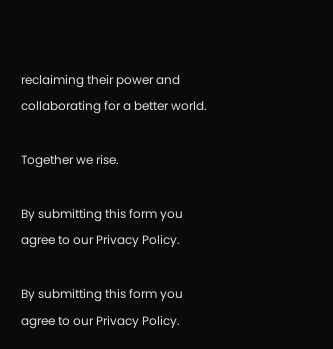reclaiming their power and collaborating for a better world.

Together we rise.

By submitting this form you agree to our Privacy Policy.

By submitting this form you agree to our Privacy Policy.